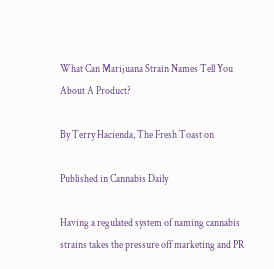What Can Marijuana Strain Names Tell You About A Product?

By Terry Hacienda, The Fresh Toast on

Published in Cannabis Daily

Having a regulated system of naming cannabis strains takes the pressure off marketing and PR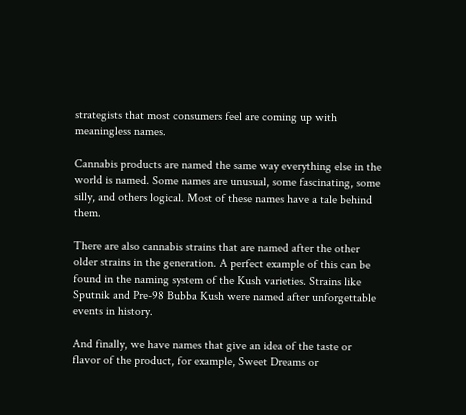strategists that most consumers feel are coming up with meaningless names.

Cannabis products are named the same way everything else in the world is named. Some names are unusual, some fascinating, some silly, and others logical. Most of these names have a tale behind them.

There are also cannabis strains that are named after the other older strains in the generation. A perfect example of this can be found in the naming system of the Kush varieties. Strains like Sputnik and Pre-98 Bubba Kush were named after unforgettable events in history.

And finally, we have names that give an idea of the taste or flavor of the product, for example, Sweet Dreams or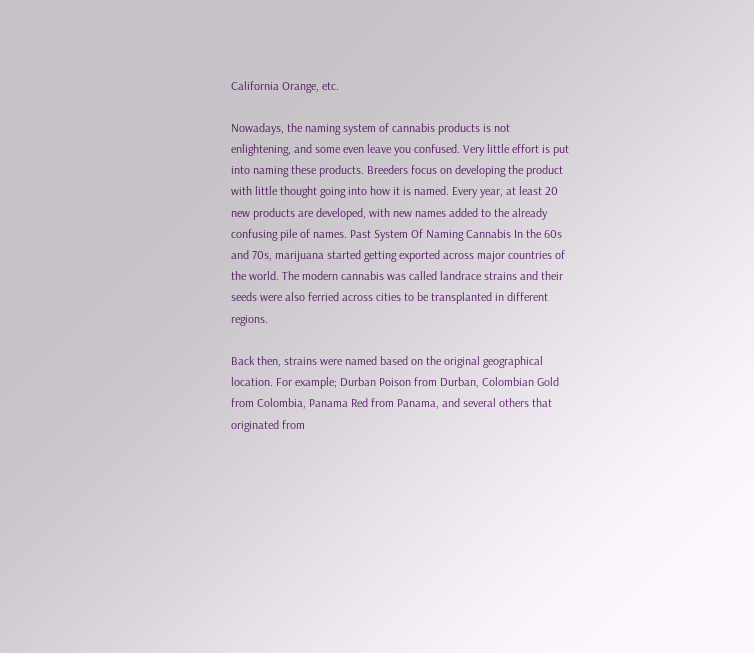California Orange, etc.

Nowadays, the naming system of cannabis products is not enlightening, and some even leave you confused. Very little effort is put into naming these products. Breeders focus on developing the product with little thought going into how it is named. Every year, at least 20 new products are developed, with new names added to the already confusing pile of names. Past System Of Naming Cannabis In the 60s and 70s, marijuana started getting exported across major countries of the world. The modern cannabis was called landrace strains and their seeds were also ferried across cities to be transplanted in different regions.

Back then, strains were named based on the original geographical location. For example; Durban Poison from Durban, Colombian Gold from Colombia, Panama Red from Panama, and several others that originated from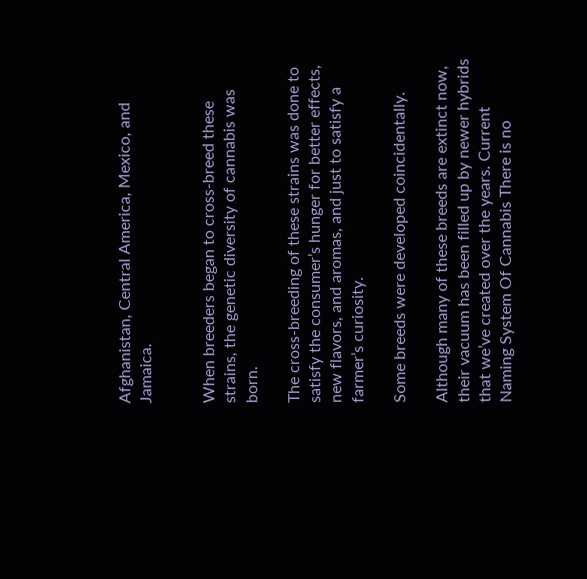Afghanistan, Central America, Mexico, and Jamaica.


When breeders began to cross-breed these strains, the genetic diversity of cannabis was born.

The cross-breeding of these strains was done to satisfy the consumer’s hunger for better effects, new flavors, and aromas, and just to satisfy a farmer’s curiosity.

Some breeds were developed coincidentally.

Although many of these breeds are extinct now, their vacuum has been filled up by newer hybrids that we’ve created over the years. Current Naming System Of Cannabis There is no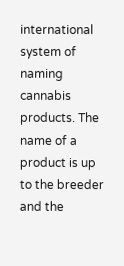international system of naming cannabis products. The name of a product is up to the breeder and the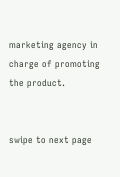marketing agency in charge of promoting the product.


swipe to next page